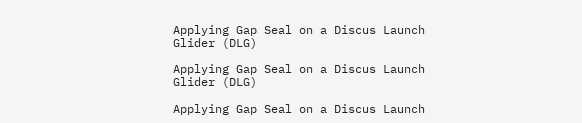Applying Gap Seal on a Discus Launch Glider (DLG)

Applying Gap Seal on a Discus Launch Glider (DLG)

Applying Gap Seal on a Discus Launch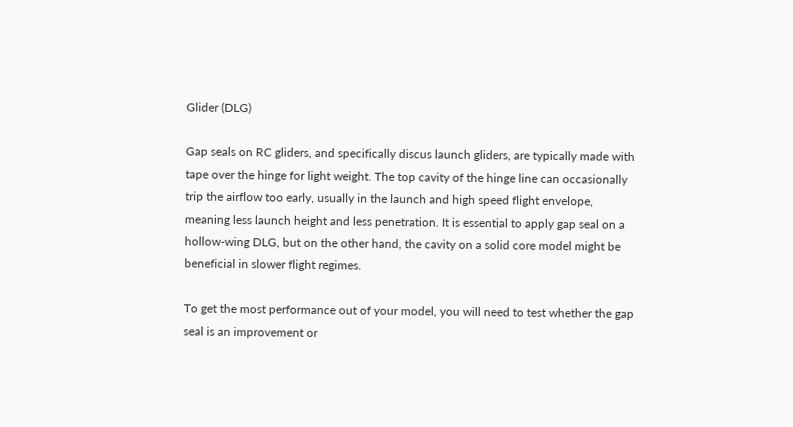Glider (DLG)

Gap seals on RC gliders, and specifically discus launch gliders, are typically made with tape over the hinge for light weight. The top cavity of the hinge line can occasionally trip the airflow too early, usually in the launch and high speed flight envelope, meaning less launch height and less penetration. It is essential to apply gap seal on a hollow-wing DLG, but on the other hand, the cavity on a solid core model might be beneficial in slower flight regimes.

To get the most performance out of your model, you will need to test whether the gap seal is an improvement or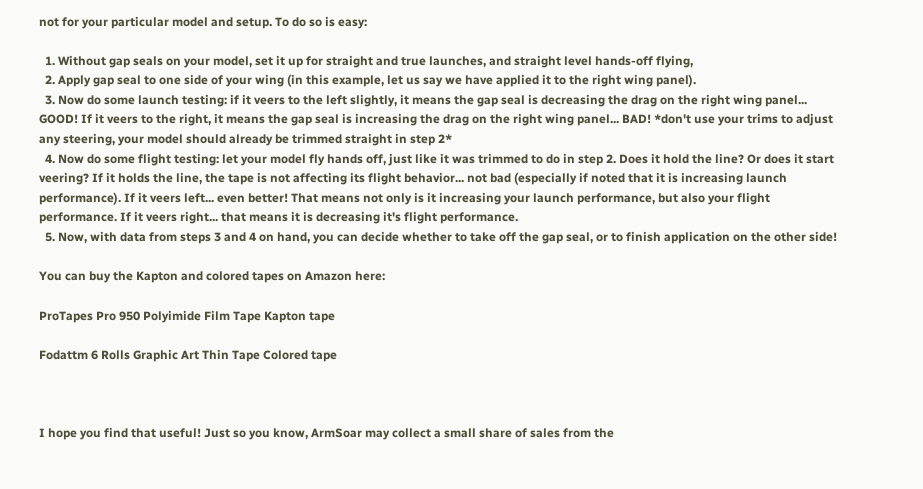not for your particular model and setup. To do so is easy:

  1. Without gap seals on your model, set it up for straight and true launches, and straight level hands-off flying,
  2. Apply gap seal to one side of your wing (in this example, let us say we have applied it to the right wing panel).
  3. Now do some launch testing: if it veers to the left slightly, it means the gap seal is decreasing the drag on the right wing panel... GOOD! If it veers to the right, it means the gap seal is increasing the drag on the right wing panel... BAD! *don't use your trims to adjust any steering, your model should already be trimmed straight in step 2*
  4. Now do some flight testing: let your model fly hands off, just like it was trimmed to do in step 2. Does it hold the line? Or does it start veering? If it holds the line, the tape is not affecting its flight behavior... not bad (especially if noted that it is increasing launch performance). If it veers left... even better! That means not only is it increasing your launch performance, but also your flight performance. If it veers right... that means it is decreasing it's flight performance.
  5. Now, with data from steps 3 and 4 on hand, you can decide whether to take off the gap seal, or to finish application on the other side!

You can buy the Kapton and colored tapes on Amazon here:

ProTapes Pro 950 Polyimide Film Tape Kapton tape

Fodattm 6 Rolls Graphic Art Thin Tape Colored tape



I hope you find that useful! Just so you know, ArmSoar may collect a small share of sales from the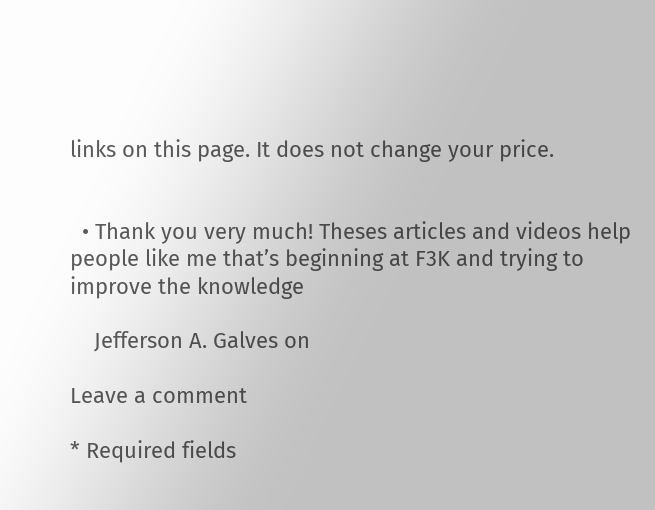links on this page. It does not change your price.


  • Thank you very much! Theses articles and videos help people like me that’s beginning at F3K and trying to improve the knowledge

    Jefferson A. Galves on

Leave a comment

* Required fields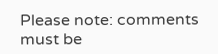Please note: comments must be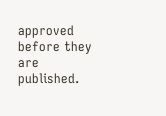approved before they are published.